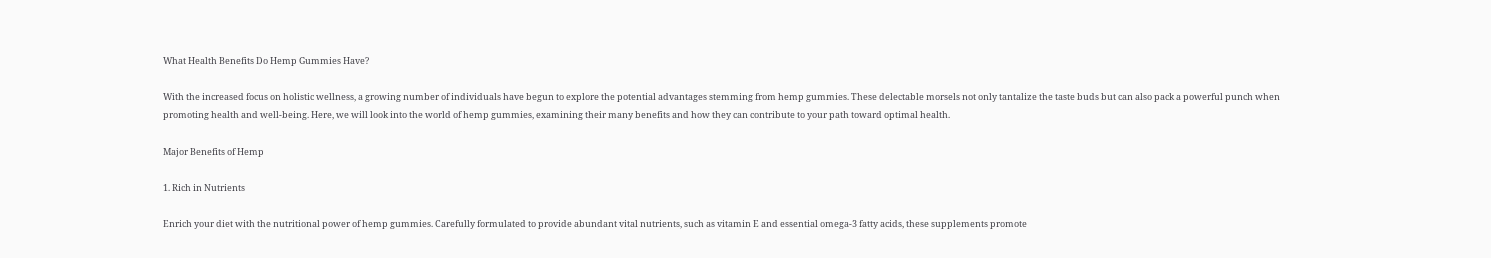What Health Benefits Do Hemp Gummies Have?

With the increased focus on holistic wellness, a growing number of individuals have begun to explore the potential advantages stemming from hemp gummies. These delectable morsels not only tantalize the taste buds but can also pack a powerful punch when promoting health and well-being. Here, we will look into the world of hemp gummies, examining their many benefits and how they can contribute to your path toward optimal health.

Major Benefits of Hemp

1. Rich in Nutrients

Enrich your diet with the nutritional power of hemp gummies. Carefully formulated to provide abundant vital nutrients, such as vitamin E and essential omega-3 fatty acids, these supplements promote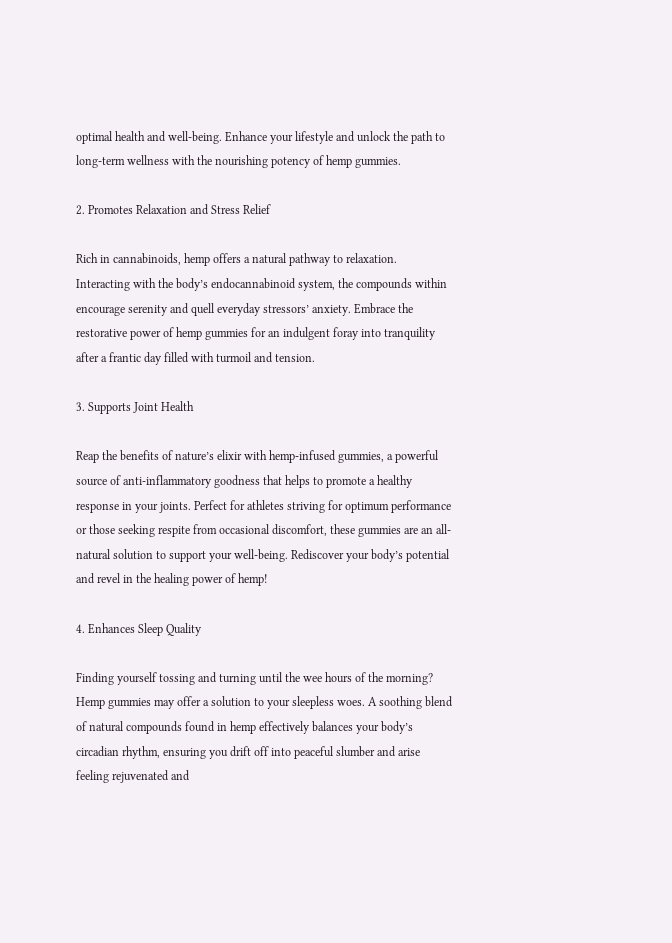optimal health and well-being. Enhance your lifestyle and unlock the path to long-term wellness with the nourishing potency of hemp gummies.

2. Promotes Relaxation and Stress Relief

Rich in cannabinoids, hemp offers a natural pathway to relaxation. Interacting with the body’s endocannabinoid system, the compounds within encourage serenity and quell everyday stressors’ anxiety. Embrace the restorative power of hemp gummies for an indulgent foray into tranquility after a frantic day filled with turmoil and tension.

3. Supports Joint Health

Reap the benefits of nature’s elixir with hemp-infused gummies, a powerful source of anti-inflammatory goodness that helps to promote a healthy response in your joints. Perfect for athletes striving for optimum performance or those seeking respite from occasional discomfort, these gummies are an all-natural solution to support your well-being. Rediscover your body’s potential and revel in the healing power of hemp!

4. Enhances Sleep Quality

Finding yourself tossing and turning until the wee hours of the morning? Hemp gummies may offer a solution to your sleepless woes. A soothing blend of natural compounds found in hemp effectively balances your body’s circadian rhythm, ensuring you drift off into peaceful slumber and arise feeling rejuvenated and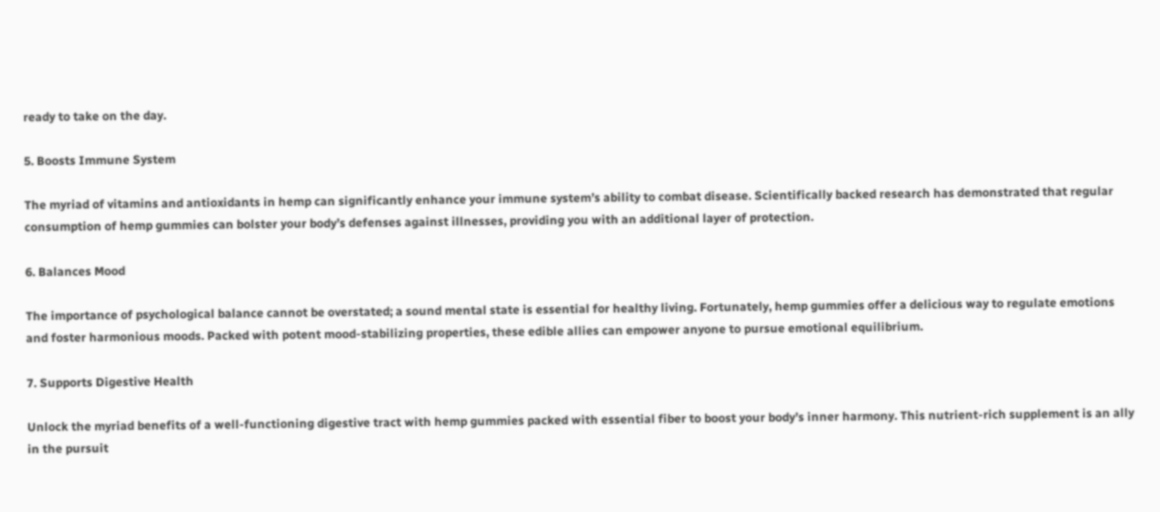ready to take on the day.

5. Boosts Immune System

The myriad of vitamins and antioxidants in hemp can significantly enhance your immune system’s ability to combat disease. Scientifically backed research has demonstrated that regular consumption of hemp gummies can bolster your body’s defenses against illnesses, providing you with an additional layer of protection.

6. Balances Mood

The importance of psychological balance cannot be overstated; a sound mental state is essential for healthy living. Fortunately, hemp gummies offer a delicious way to regulate emotions and foster harmonious moods. Packed with potent mood-stabilizing properties, these edible allies can empower anyone to pursue emotional equilibrium.

7. Supports Digestive Health

Unlock the myriad benefits of a well-functioning digestive tract with hemp gummies packed with essential fiber to boost your body’s inner harmony. This nutrient-rich supplement is an ally in the pursuit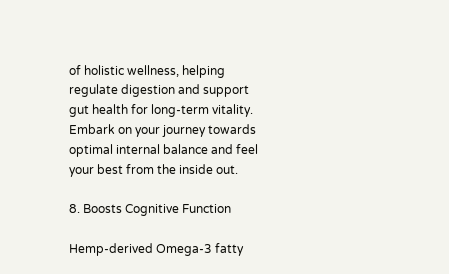of holistic wellness, helping regulate digestion and support gut health for long-term vitality. Embark on your journey towards optimal internal balance and feel your best from the inside out.

8. Boosts Cognitive Function

Hemp-derived Omega-3 fatty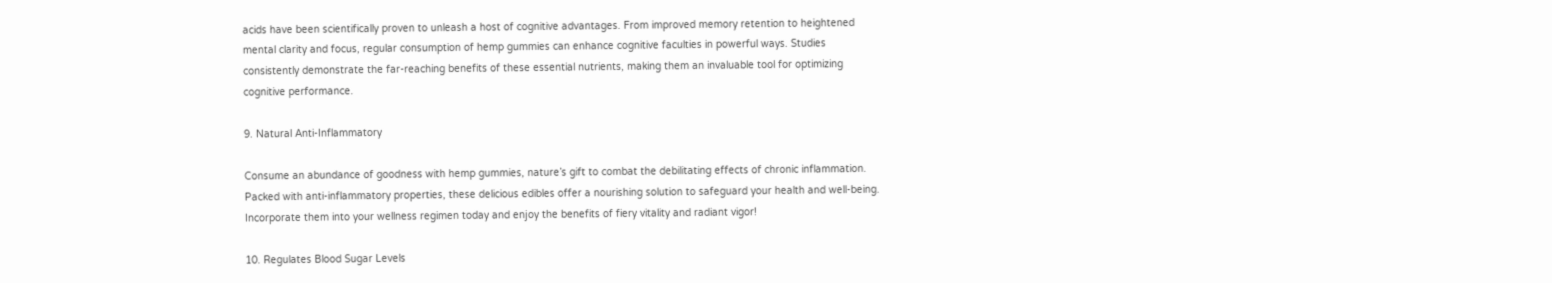acids have been scientifically proven to unleash a host of cognitive advantages. From improved memory retention to heightened mental clarity and focus, regular consumption of hemp gummies can enhance cognitive faculties in powerful ways. Studies consistently demonstrate the far-reaching benefits of these essential nutrients, making them an invaluable tool for optimizing cognitive performance.

9. Natural Anti-Inflammatory

Consume an abundance of goodness with hemp gummies, nature’s gift to combat the debilitating effects of chronic inflammation. Packed with anti-inflammatory properties, these delicious edibles offer a nourishing solution to safeguard your health and well-being. Incorporate them into your wellness regimen today and enjoy the benefits of fiery vitality and radiant vigor!

10. Regulates Blood Sugar Levels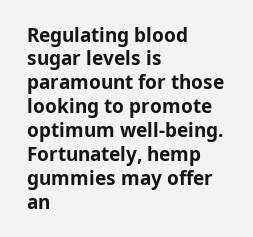Regulating blood sugar levels is paramount for those looking to promote optimum well-being. Fortunately, hemp gummies may offer an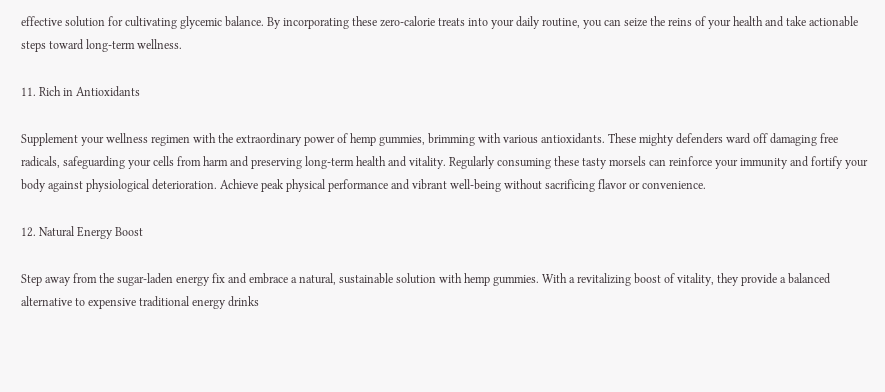effective solution for cultivating glycemic balance. By incorporating these zero-calorie treats into your daily routine, you can seize the reins of your health and take actionable steps toward long-term wellness.

11. Rich in Antioxidants

Supplement your wellness regimen with the extraordinary power of hemp gummies, brimming with various antioxidants. These mighty defenders ward off damaging free radicals, safeguarding your cells from harm and preserving long-term health and vitality. Regularly consuming these tasty morsels can reinforce your immunity and fortify your body against physiological deterioration. Achieve peak physical performance and vibrant well-being without sacrificing flavor or convenience.

12. Natural Energy Boost

Step away from the sugar-laden energy fix and embrace a natural, sustainable solution with hemp gummies. With a revitalizing boost of vitality, they provide a balanced alternative to expensive traditional energy drinks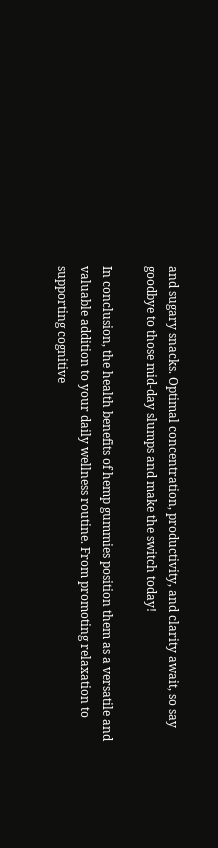and sugary snacks. Optimal concentration, productivity, and clarity await, so say goodbye to those mid-day slumps and make the switch today!

In conclusion, the health benefits of hemp gummies position them as a versatile and valuable addition to your daily wellness routine. From promoting relaxation to supporting cognitive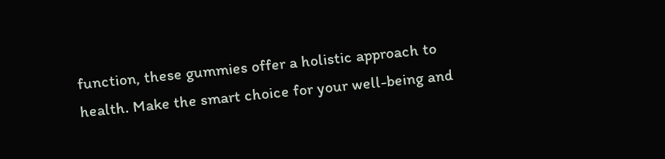function, these gummies offer a holistic approach to health. Make the smart choice for your well-being and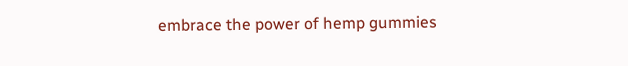embrace the power of hemp gummies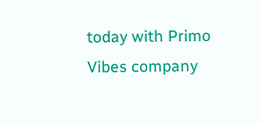today with Primo Vibes company